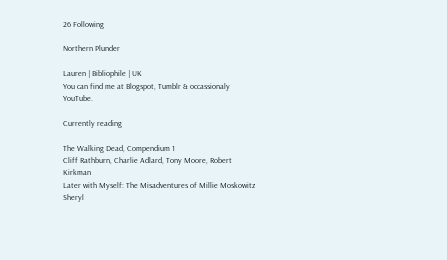26 Following

Northern Plunder

Lauren | Bibliophile | UK
You can find me at Blogspot, Tumblr & occassionaly YouTube.

Currently reading

The Walking Dead, Compendium 1
Cliff Rathburn, Charlie Adlard, Tony Moore, Robert Kirkman
Later with Myself: The Misadventures of Millie Moskowitz
Sheryl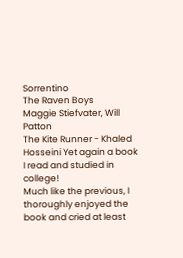Sorrentino
The Raven Boys
Maggie Stiefvater, Will Patton
The Kite Runner - Khaled Hosseini Yet again a book I read and studied in college!
Much like the previous, I thoroughly enjoyed the book and cried at least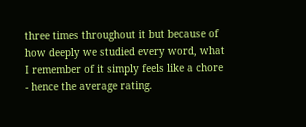three times throughout it but because of how deeply we studied every word, what I remember of it simply feels like a chore - hence the average rating.